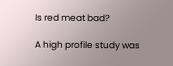Is red meat bad?

A high profile study was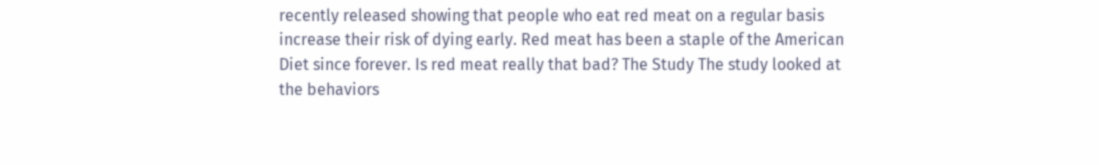recently released showing that people who eat red meat on a regular basis increase their risk of dying early. Red meat has been a staple of the American Diet since forever. Is red meat really that bad? The Study The study looked at the behaviors